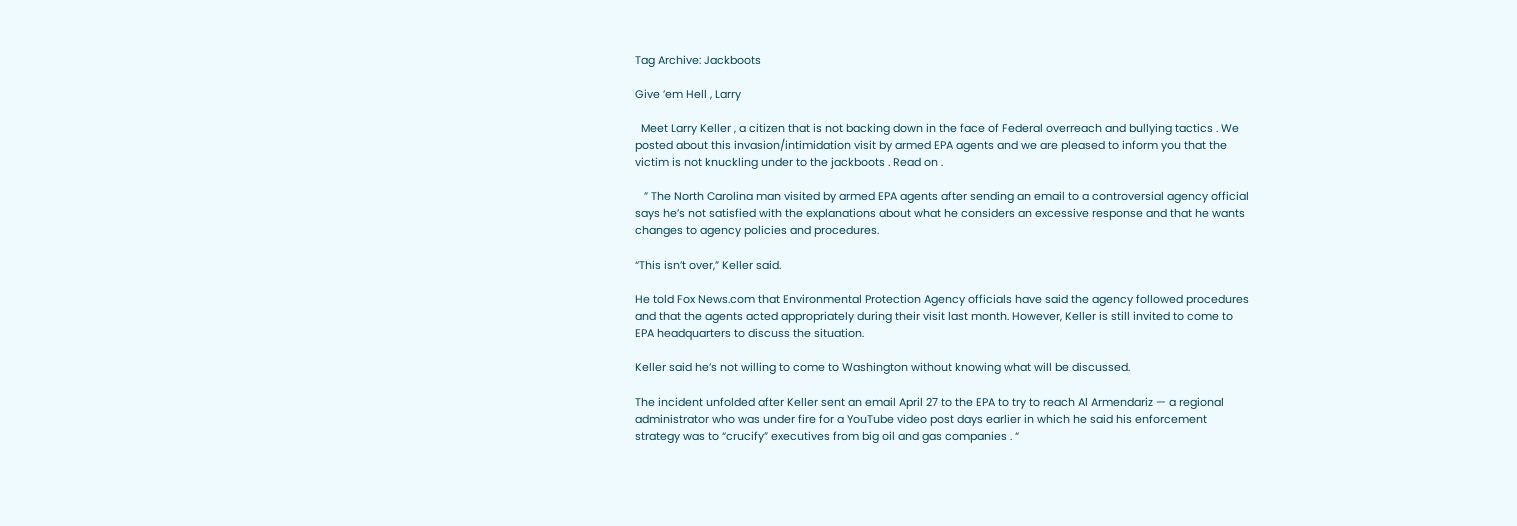Tag Archive: Jackboots

Give ’em Hell , Larry

  Meet Larry Keller , a citizen that is not backing down in the face of Federal overreach and bullying tactics . We posted about this invasion/intimidation visit by armed EPA agents and we are pleased to inform you that the victim is not knuckling under to the jackboots . Read on .

   ” The North Carolina man visited by armed EPA agents after sending an email to a controversial agency official says he’s not satisfied with the explanations about what he considers an excessive response and that he wants changes to agency policies and procedures.

“This isn’t over,” Keller said.

He told Fox News.com that Environmental Protection Agency officials have said the agency followed procedures and that the agents acted appropriately during their visit last month. However, Keller is still invited to come to EPA headquarters to discuss the situation.

Keller said he’s not willing to come to Washington without knowing what will be discussed.

The incident unfolded after Keller sent an email April 27 to the EPA to try to reach Al Armendariz — a regional administrator who was under fire for a YouTube video post days earlier in which he said his enforcement strategy was to “crucify” executives from big oil and gas companies . “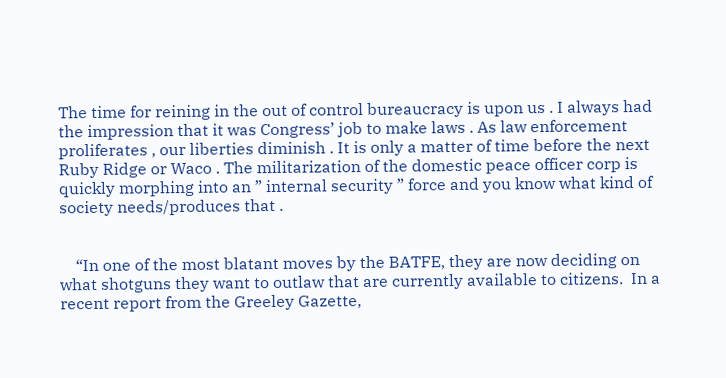The time for reining in the out of control bureaucracy is upon us . I always had the impression that it was Congress’ job to make laws . As law enforcement proliferates , our liberties diminish . It is only a matter of time before the next Ruby Ridge or Waco . The militarization of the domestic peace officer corp is quickly morphing into an ” internal security ” force and you know what kind of society needs/produces that .


    “In one of the most blatant moves by the BATFE, they are now deciding on what shotguns they want to outlaw that are currently available to citizens.  In a recent report from the Greeley Gazette,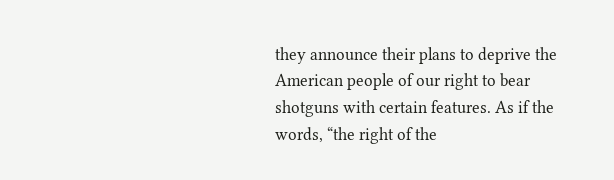they announce their plans to deprive the American people of our right to bear shotguns with certain features. As if the words, “the right of the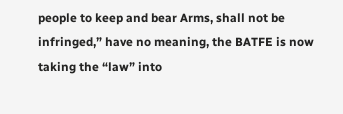people to keep and bear Arms, shall not be infringed,” have no meaning, the BATFE is now taking the “law” into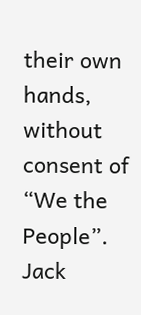their own hands, without consent of “We the People”.  Jack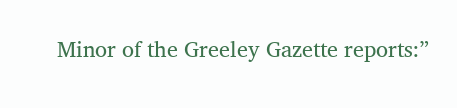Minor of the Greeley Gazette reports:”